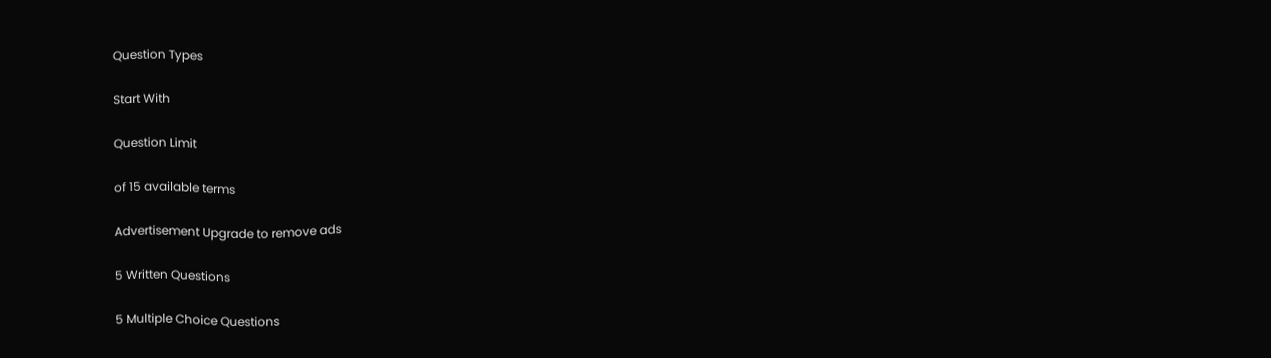Question Types

Start With

Question Limit

of 15 available terms

Advertisement Upgrade to remove ads

5 Written Questions

5 Multiple Choice Questions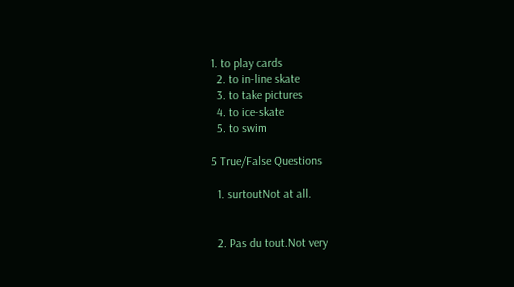1. to play cards
  2. to in-line skate
  3. to take pictures
  4. to ice-skate
  5. to swim

5 True/False Questions

  1. surtoutNot at all.


  2. Pas du tout.Not very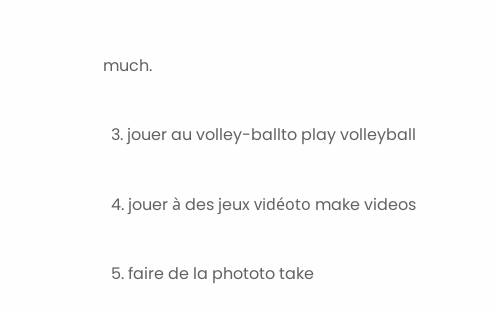much.


  3. jouer au volley-ballto play volleyball


  4. jouer à des jeux vidéoto make videos


  5. faire de la phototo take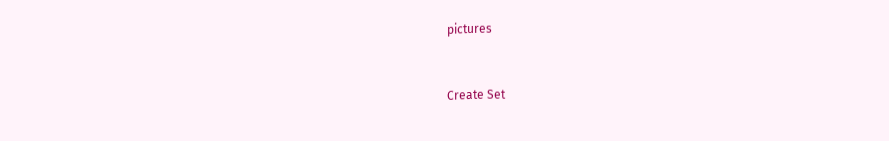pictures


Create Set